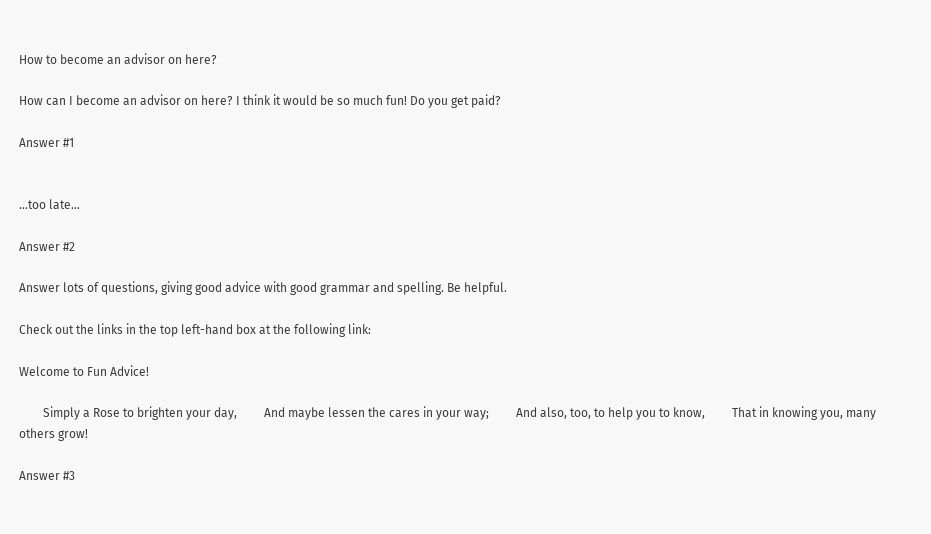How to become an advisor on here?

How can I become an advisor on here? I think it would be so much fun! Do you get paid?

Answer #1


…too late…

Answer #2

Answer lots of questions, giving good advice with good grammar and spelling. Be helpful.

Check out the links in the top left-hand box at the following link:

Welcome to Fun Advice!

        Simply a Rose to brighten your day,         And maybe lessen the cares in your way;         And also, too, to help you to know,         That in knowing you, many others grow!

Answer #3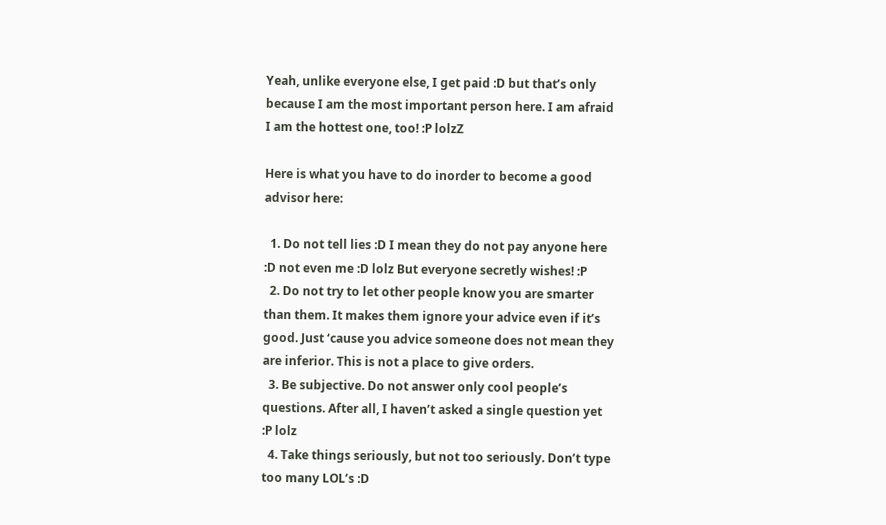Yeah, unlike everyone else, I get paid :D but that’s only because I am the most important person here. I am afraid I am the hottest one, too! :P lolzZ

Here is what you have to do inorder to become a good advisor here:

  1. Do not tell lies :D I mean they do not pay anyone here :D not even me :D lolz But everyone secretly wishes! :P
  2. Do not try to let other people know you are smarter than them. It makes them ignore your advice even if it’s good. Just ‘cause you advice someone does not mean they are inferior. This is not a place to give orders.
  3. Be subjective. Do not answer only cool people’s questions. After all, I haven’t asked a single question yet :P lolz
  4. Take things seriously, but not too seriously. Don’t type too many LOL’s :D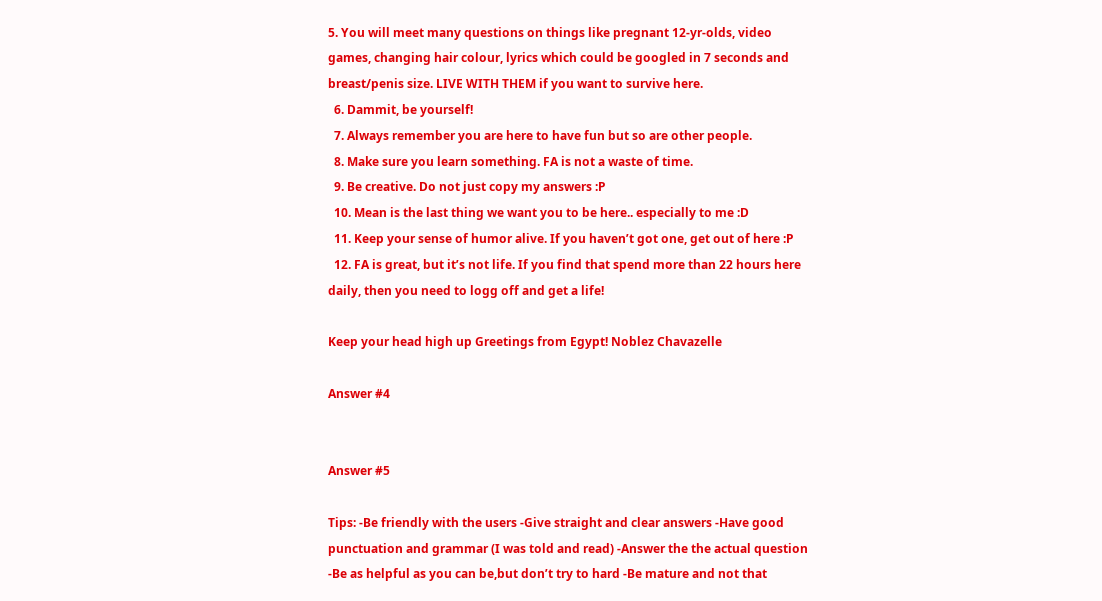5. You will meet many questions on things like pregnant 12-yr-olds, video games, changing hair colour, lyrics which could be googled in 7 seconds and breast/penis size. LIVE WITH THEM if you want to survive here.
  6. Dammit, be yourself!
  7. Always remember you are here to have fun but so are other people.
  8. Make sure you learn something. FA is not a waste of time.
  9. Be creative. Do not just copy my answers :P
  10. Mean is the last thing we want you to be here.. especially to me :D
  11. Keep your sense of humor alive. If you haven’t got one, get out of here :P
  12. FA is great, but it’s not life. If you find that spend more than 22 hours here daily, then you need to logg off and get a life!

Keep your head high up Greetings from Egypt! Noblez Chavazelle

Answer #4


Answer #5

Tips: -Be friendly with the users -Give straight and clear answers -Have good punctuation and grammar (I was told and read) -Answer the the actual question -Be as helpful as you can be,but don’t try to hard -Be mature and not that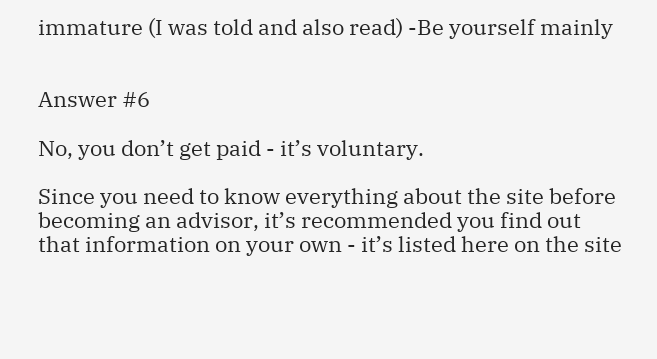immature (I was told and also read) -Be yourself mainly


Answer #6

No, you don’t get paid - it’s voluntary.

Since you need to know everything about the site before becoming an advisor, it’s recommended you find out that information on your own - it’s listed here on the site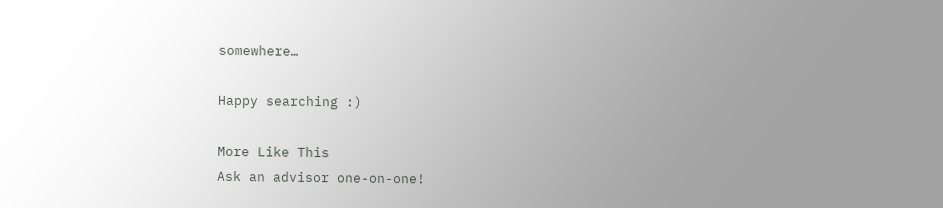somewhere…

Happy searching :)

More Like This
Ask an advisor one-on-one!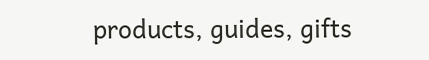products, guides, gifts